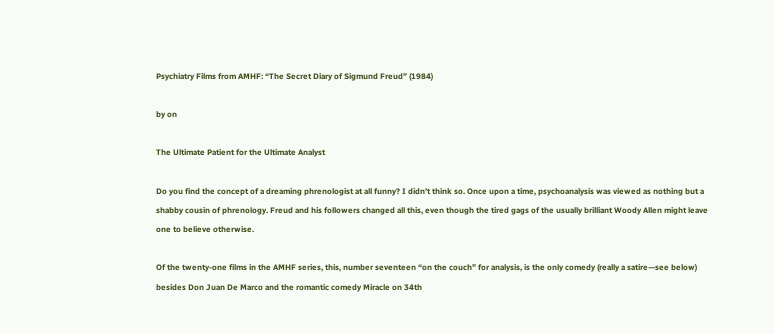Psychiatry Films from AMHF: “The Secret Diary of Sigmund Freud” (1984)

by on

The Ultimate Patient for the Ultimate Analyst

Do you find the concept of a dreaming phrenologist at all funny? I didn’t think so. Once upon a time, psychoanalysis was viewed as nothing but a shabby cousin of phrenology. Freud and his followers changed all this, even though the tired gags of the usually brilliant Woody Allen might leave one to believe otherwise.

Of the twenty-one films in the AMHF series, this, number seventeen “on the couch” for analysis, is the only comedy (really a satire—see below) besides Don Juan De Marco and the romantic comedy Miracle on 34th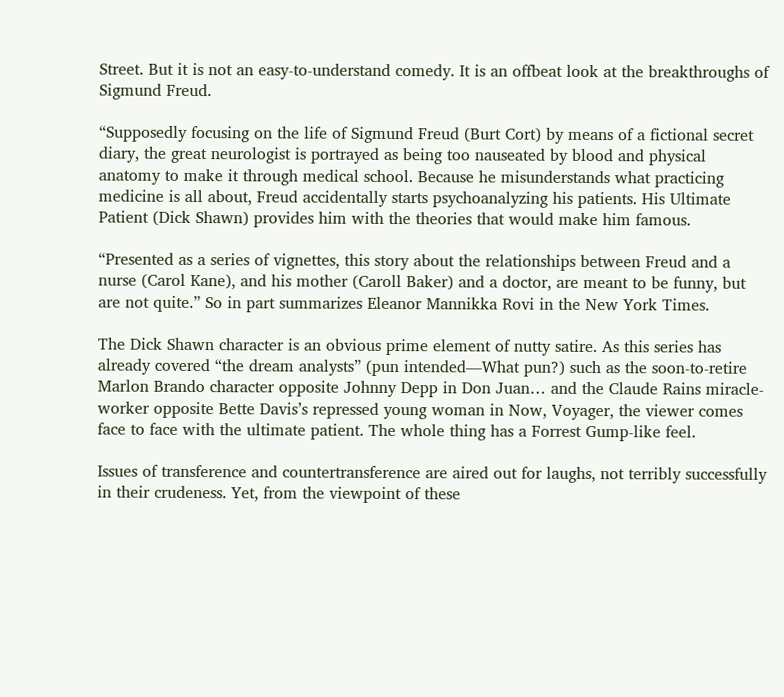Street. But it is not an easy-to-understand comedy. It is an offbeat look at the breakthroughs of Sigmund Freud.

“Supposedly focusing on the life of Sigmund Freud (Burt Cort) by means of a fictional secret diary, the great neurologist is portrayed as being too nauseated by blood and physical anatomy to make it through medical school. Because he misunderstands what practicing medicine is all about, Freud accidentally starts psychoanalyzing his patients. His Ultimate Patient (Dick Shawn) provides him with the theories that would make him famous.

“Presented as a series of vignettes, this story about the relationships between Freud and a nurse (Carol Kane), and his mother (Caroll Baker) and a doctor, are meant to be funny, but are not quite.” So in part summarizes Eleanor Mannikka Rovi in the New York Times.

The Dick Shawn character is an obvious prime element of nutty satire. As this series has already covered “the dream analysts” (pun intended—What pun?) such as the soon-to-retire Marlon Brando character opposite Johnny Depp in Don Juan… and the Claude Rains miracle-worker opposite Bette Davis’s repressed young woman in Now, Voyager, the viewer comes face to face with the ultimate patient. The whole thing has a Forrest Gump-like feel.

Issues of transference and countertransference are aired out for laughs, not terribly successfully in their crudeness. Yet, from the viewpoint of these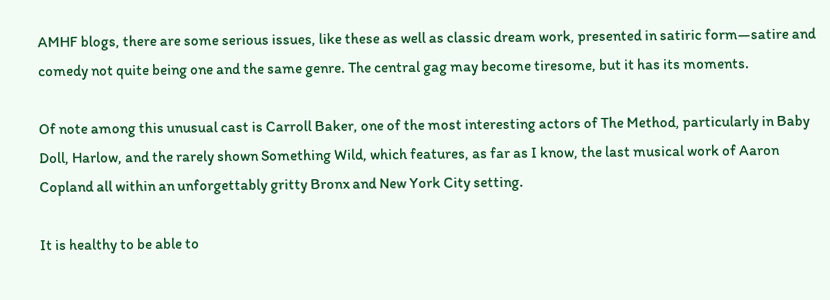AMHF blogs, there are some serious issues, like these as well as classic dream work, presented in satiric form—satire and comedy not quite being one and the same genre. The central gag may become tiresome, but it has its moments.

Of note among this unusual cast is Carroll Baker, one of the most interesting actors of The Method, particularly in Baby Doll, Harlow, and the rarely shown Something Wild, which features, as far as I know, the last musical work of Aaron Copland all within an unforgettably gritty Bronx and New York City setting.

It is healthy to be able to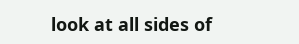look at all sides of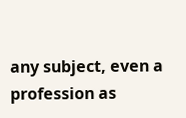any subject, even a profession as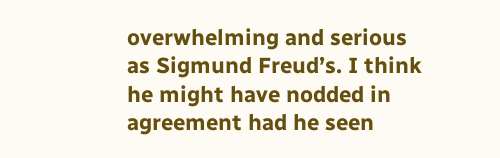overwhelming and serious as Sigmund Freud’s. I think he might have nodded in agreement had he seen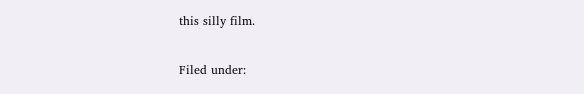this silly film.

Filed under: